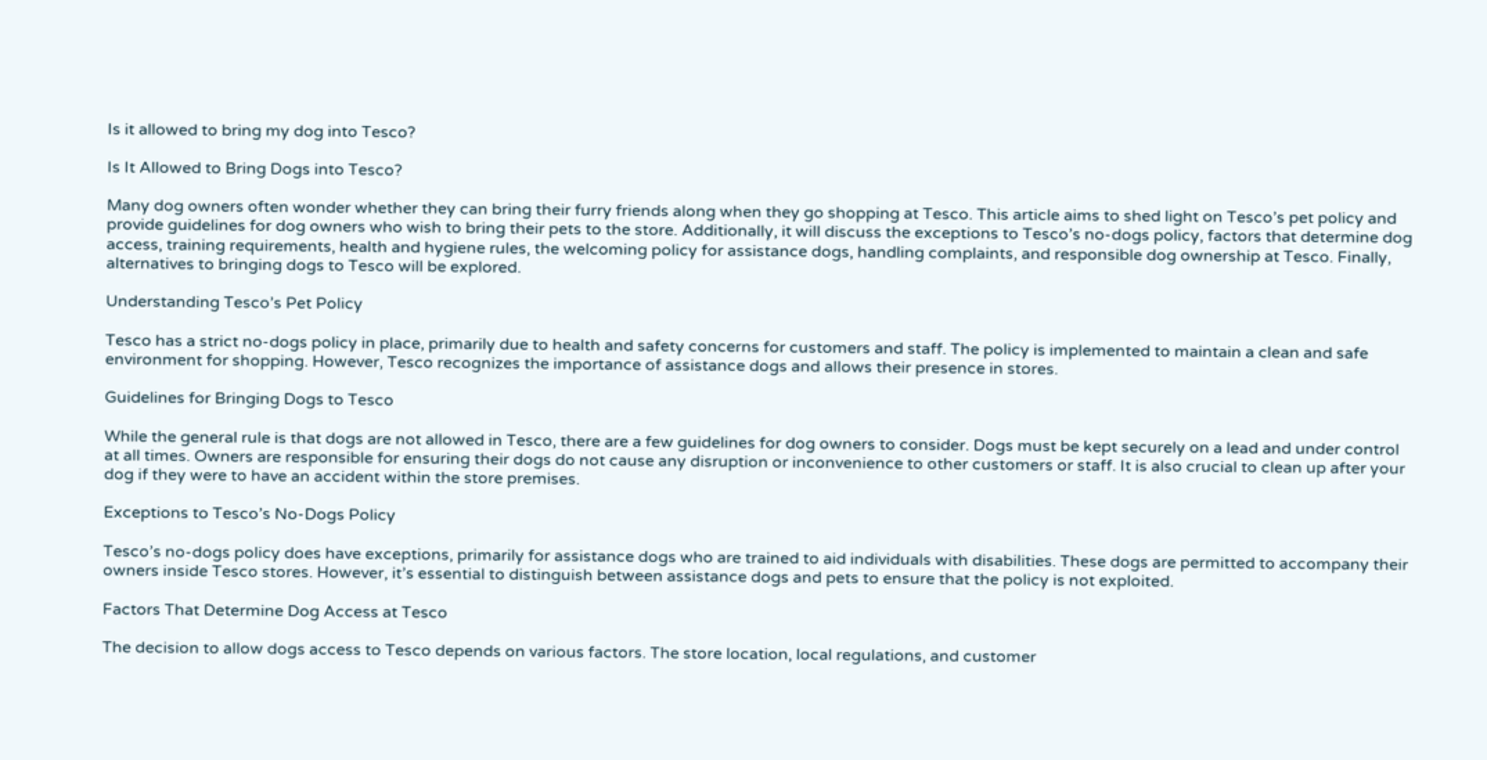Is it allowed to bring my dog into Tesco?

Is It Allowed to Bring Dogs into Tesco?

Many dog owners often wonder whether they can bring their furry friends along when they go shopping at Tesco. This article aims to shed light on Tesco’s pet policy and provide guidelines for dog owners who wish to bring their pets to the store. Additionally, it will discuss the exceptions to Tesco’s no-dogs policy, factors that determine dog access, training requirements, health and hygiene rules, the welcoming policy for assistance dogs, handling complaints, and responsible dog ownership at Tesco. Finally, alternatives to bringing dogs to Tesco will be explored.

Understanding Tesco’s Pet Policy

Tesco has a strict no-dogs policy in place, primarily due to health and safety concerns for customers and staff. The policy is implemented to maintain a clean and safe environment for shopping. However, Tesco recognizes the importance of assistance dogs and allows their presence in stores.

Guidelines for Bringing Dogs to Tesco

While the general rule is that dogs are not allowed in Tesco, there are a few guidelines for dog owners to consider. Dogs must be kept securely on a lead and under control at all times. Owners are responsible for ensuring their dogs do not cause any disruption or inconvenience to other customers or staff. It is also crucial to clean up after your dog if they were to have an accident within the store premises.

Exceptions to Tesco’s No-Dogs Policy

Tesco’s no-dogs policy does have exceptions, primarily for assistance dogs who are trained to aid individuals with disabilities. These dogs are permitted to accompany their owners inside Tesco stores. However, it’s essential to distinguish between assistance dogs and pets to ensure that the policy is not exploited.

Factors That Determine Dog Access at Tesco

The decision to allow dogs access to Tesco depends on various factors. The store location, local regulations, and customer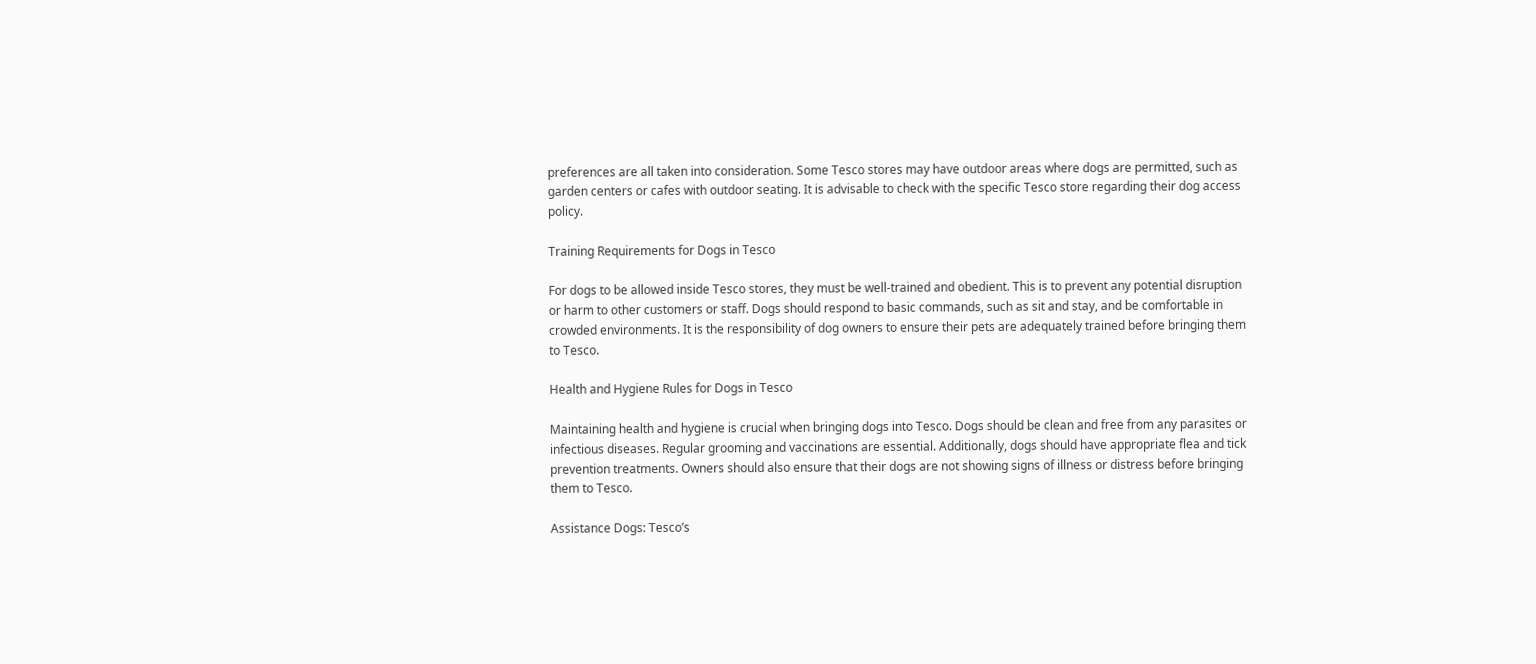preferences are all taken into consideration. Some Tesco stores may have outdoor areas where dogs are permitted, such as garden centers or cafes with outdoor seating. It is advisable to check with the specific Tesco store regarding their dog access policy.

Training Requirements for Dogs in Tesco

For dogs to be allowed inside Tesco stores, they must be well-trained and obedient. This is to prevent any potential disruption or harm to other customers or staff. Dogs should respond to basic commands, such as sit and stay, and be comfortable in crowded environments. It is the responsibility of dog owners to ensure their pets are adequately trained before bringing them to Tesco.

Health and Hygiene Rules for Dogs in Tesco

Maintaining health and hygiene is crucial when bringing dogs into Tesco. Dogs should be clean and free from any parasites or infectious diseases. Regular grooming and vaccinations are essential. Additionally, dogs should have appropriate flea and tick prevention treatments. Owners should also ensure that their dogs are not showing signs of illness or distress before bringing them to Tesco.

Assistance Dogs: Tesco’s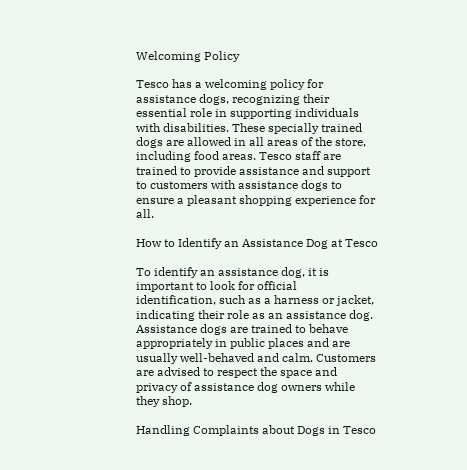Welcoming Policy

Tesco has a welcoming policy for assistance dogs, recognizing their essential role in supporting individuals with disabilities. These specially trained dogs are allowed in all areas of the store, including food areas. Tesco staff are trained to provide assistance and support to customers with assistance dogs to ensure a pleasant shopping experience for all.

How to Identify an Assistance Dog at Tesco

To identify an assistance dog, it is important to look for official identification, such as a harness or jacket, indicating their role as an assistance dog. Assistance dogs are trained to behave appropriately in public places and are usually well-behaved and calm. Customers are advised to respect the space and privacy of assistance dog owners while they shop.

Handling Complaints about Dogs in Tesco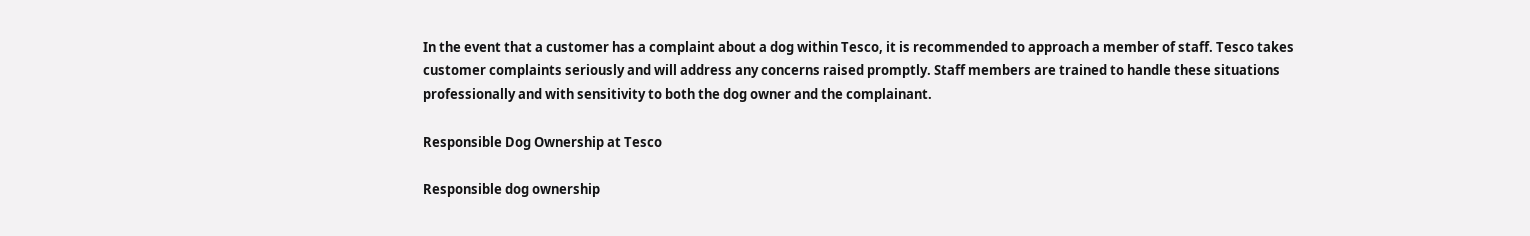In the event that a customer has a complaint about a dog within Tesco, it is recommended to approach a member of staff. Tesco takes customer complaints seriously and will address any concerns raised promptly. Staff members are trained to handle these situations professionally and with sensitivity to both the dog owner and the complainant.

Responsible Dog Ownership at Tesco

Responsible dog ownership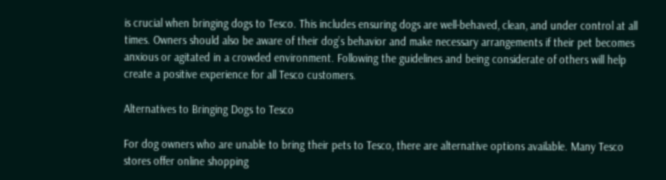is crucial when bringing dogs to Tesco. This includes ensuring dogs are well-behaved, clean, and under control at all times. Owners should also be aware of their dog’s behavior and make necessary arrangements if their pet becomes anxious or agitated in a crowded environment. Following the guidelines and being considerate of others will help create a positive experience for all Tesco customers.

Alternatives to Bringing Dogs to Tesco

For dog owners who are unable to bring their pets to Tesco, there are alternative options available. Many Tesco stores offer online shopping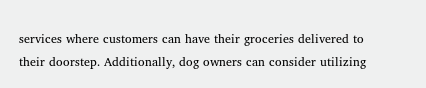services where customers can have their groceries delivered to their doorstep. Additionally, dog owners can consider utilizing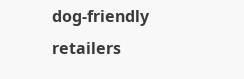dog-friendly retailers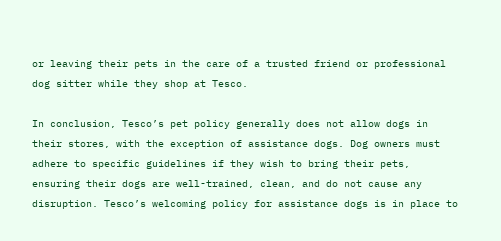or leaving their pets in the care of a trusted friend or professional dog sitter while they shop at Tesco.

In conclusion, Tesco’s pet policy generally does not allow dogs in their stores, with the exception of assistance dogs. Dog owners must adhere to specific guidelines if they wish to bring their pets, ensuring their dogs are well-trained, clean, and do not cause any disruption. Tesco’s welcoming policy for assistance dogs is in place to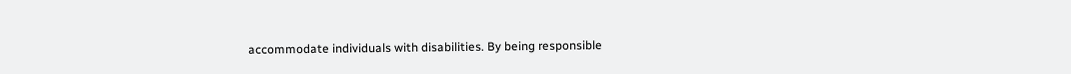accommodate individuals with disabilities. By being responsible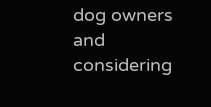dog owners and considering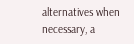alternatives when necessary, a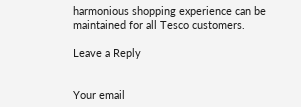harmonious shopping experience can be maintained for all Tesco customers.

Leave a Reply


Your email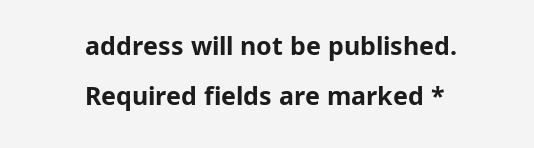address will not be published. Required fields are marked *